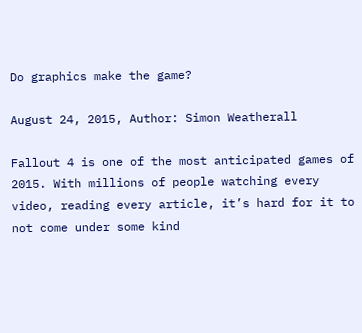Do graphics make the game?

August 24, 2015, Author: Simon Weatherall

Fallout 4 is one of the most anticipated games of 2015. With millions of people watching every video, reading every article, it’s hard for it to not come under some kind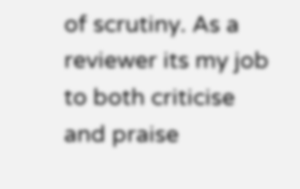of scrutiny. As a reviewer its my job to both criticise and praise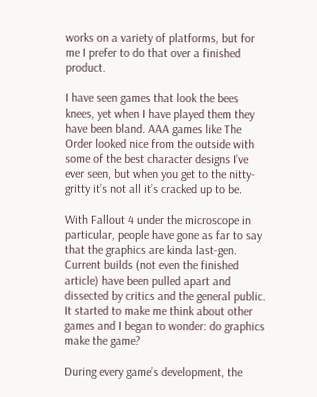works on a variety of platforms, but for me I prefer to do that over a finished product.

I have seen games that look the bees knees, yet when I have played them they have been bland. AAA games like The Order looked nice from the outside with some of the best character designs I’ve ever seen, but when you get to the nitty-gritty it’s not all it’s cracked up to be.

With Fallout 4 under the microscope in particular, people have gone as far to say that the graphics are kinda last-gen. Current builds (not even the finished article) have been pulled apart and dissected by critics and the general public. It started to make me think about other games and I began to wonder: do graphics make the game?

During every game’s development, the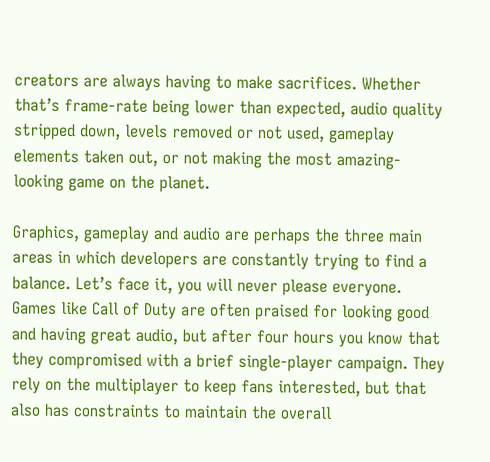creators are always having to make sacrifices. Whether that’s frame-rate being lower than expected, audio quality stripped down, levels removed or not used, gameplay elements taken out, or not making the most amazing-looking game on the planet.

Graphics, gameplay and audio are perhaps the three main areas in which developers are constantly trying to find a balance. Let’s face it, you will never please everyone. Games like Call of Duty are often praised for looking good and having great audio, but after four hours you know that they compromised with a brief single-player campaign. They rely on the multiplayer to keep fans interested, but that also has constraints to maintain the overall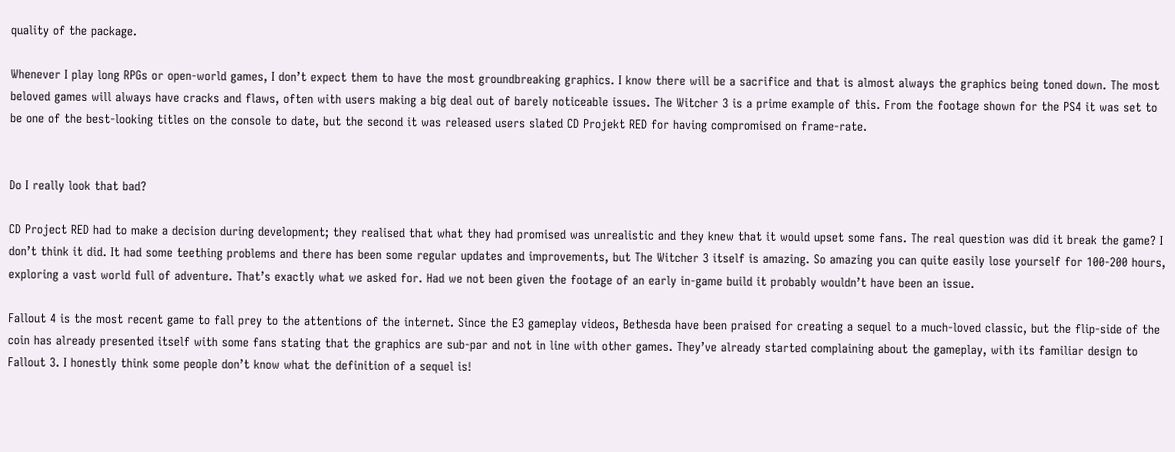quality of the package.

Whenever I play long RPGs or open-world games, I don’t expect them to have the most groundbreaking graphics. I know there will be a sacrifice and that is almost always the graphics being toned down. The most beloved games will always have cracks and flaws, often with users making a big deal out of barely noticeable issues. The Witcher 3 is a prime example of this. From the footage shown for the PS4 it was set to be one of the best-looking titles on the console to date, but the second it was released users slated CD Projekt RED for having compromised on frame-rate.


Do I really look that bad?

CD Project RED had to make a decision during development; they realised that what they had promised was unrealistic and they knew that it would upset some fans. The real question was did it break the game? I don’t think it did. It had some teething problems and there has been some regular updates and improvements, but The Witcher 3 itself is amazing. So amazing you can quite easily lose yourself for 100-200 hours, exploring a vast world full of adventure. That’s exactly what we asked for. Had we not been given the footage of an early in-game build it probably wouldn’t have been an issue.

Fallout 4 is the most recent game to fall prey to the attentions of the internet. Since the E3 gameplay videos, Bethesda have been praised for creating a sequel to a much-loved classic, but the flip-side of the coin has already presented itself with some fans stating that the graphics are sub-par and not in line with other games. They’ve already started complaining about the gameplay, with its familiar design to Fallout 3. I honestly think some people don’t know what the definition of a sequel is!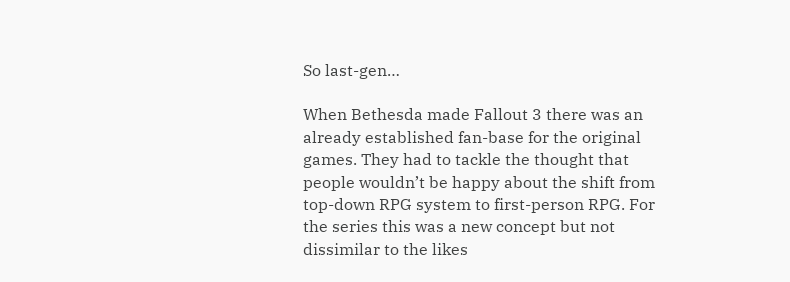So last-gen…

When Bethesda made Fallout 3 there was an already established fan-base for the original games. They had to tackle the thought that people wouldn’t be happy about the shift from top-down RPG system to first-person RPG. For the series this was a new concept but not dissimilar to the likes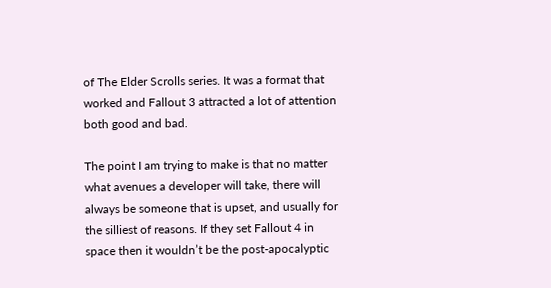of The Elder Scrolls series. It was a format that worked and Fallout 3 attracted a lot of attention both good and bad.

The point I am trying to make is that no matter what avenues a developer will take, there will always be someone that is upset, and usually for the silliest of reasons. If they set Fallout 4 in space then it wouldn’t be the post-apocalyptic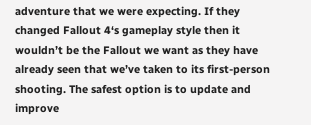adventure that we were expecting. If they changed Fallout 4‘s gameplay style then it wouldn’t be the Fallout we want as they have already seen that we’ve taken to its first-person shooting. The safest option is to update and improve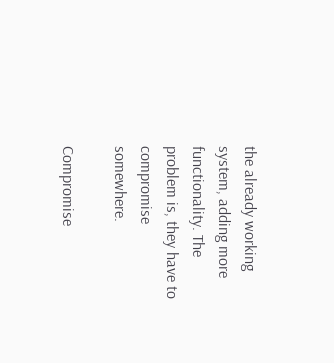the already working system, adding more functionality. The problem is, they have to compromise somewhere.

Compromise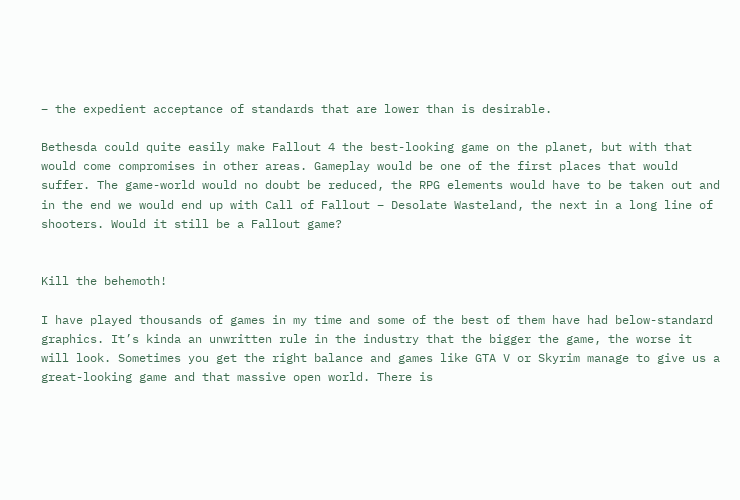– the expedient acceptance of standards that are lower than is desirable.

Bethesda could quite easily make Fallout 4 the best-looking game on the planet, but with that would come compromises in other areas. Gameplay would be one of the first places that would suffer. The game-world would no doubt be reduced, the RPG elements would have to be taken out and in the end we would end up with Call of Fallout – Desolate Wasteland, the next in a long line of shooters. Would it still be a Fallout game?


Kill the behemoth!

I have played thousands of games in my time and some of the best of them have had below-standard graphics. It’s kinda an unwritten rule in the industry that the bigger the game, the worse it will look. Sometimes you get the right balance and games like GTA V or Skyrim manage to give us a great-looking game and that massive open world. There is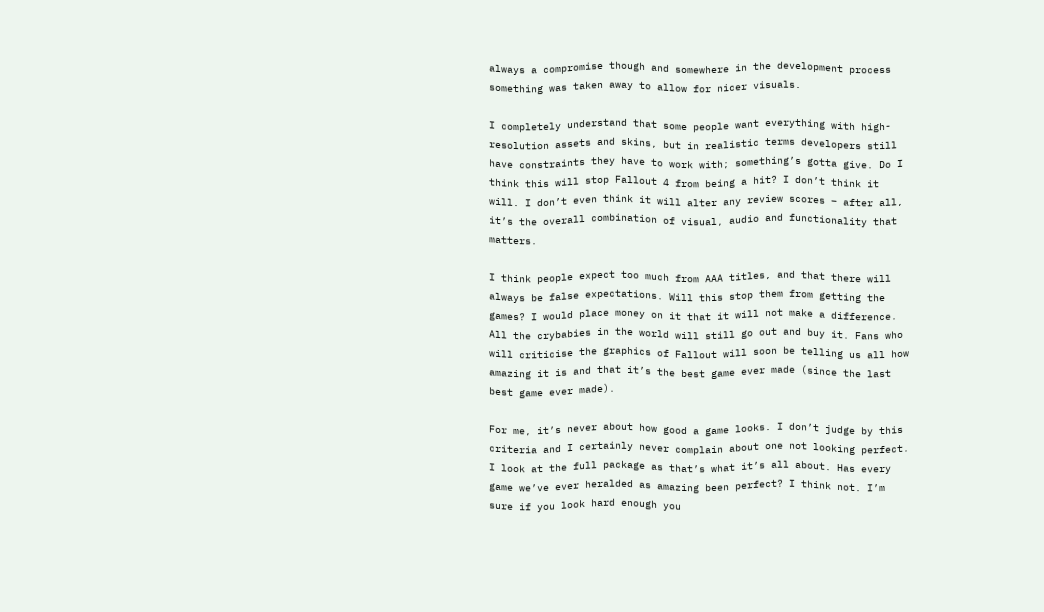always a compromise though and somewhere in the development process something was taken away to allow for nicer visuals.

I completely understand that some people want everything with high-resolution assets and skins, but in realistic terms developers still have constraints they have to work with; something’s gotta give. Do I think this will stop Fallout 4 from being a hit? I don’t think it will. I don’t even think it will alter any review scores – after all, it’s the overall combination of visual, audio and functionality that matters.

I think people expect too much from AAA titles, and that there will always be false expectations. Will this stop them from getting the games? I would place money on it that it will not make a difference. All the crybabies in the world will still go out and buy it. Fans who will criticise the graphics of Fallout will soon be telling us all how amazing it is and that it’s the best game ever made (since the last best game ever made).

For me, it’s never about how good a game looks. I don’t judge by this criteria and I certainly never complain about one not looking perfect. I look at the full package as that’s what it’s all about. Has every game we’ve ever heralded as amazing been perfect? I think not. I’m sure if you look hard enough you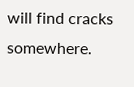will find cracks somewhere.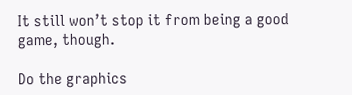It still won’t stop it from being a good game, though.

Do the graphics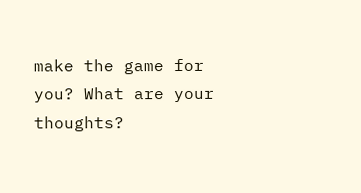make the game for you? What are your thoughts?